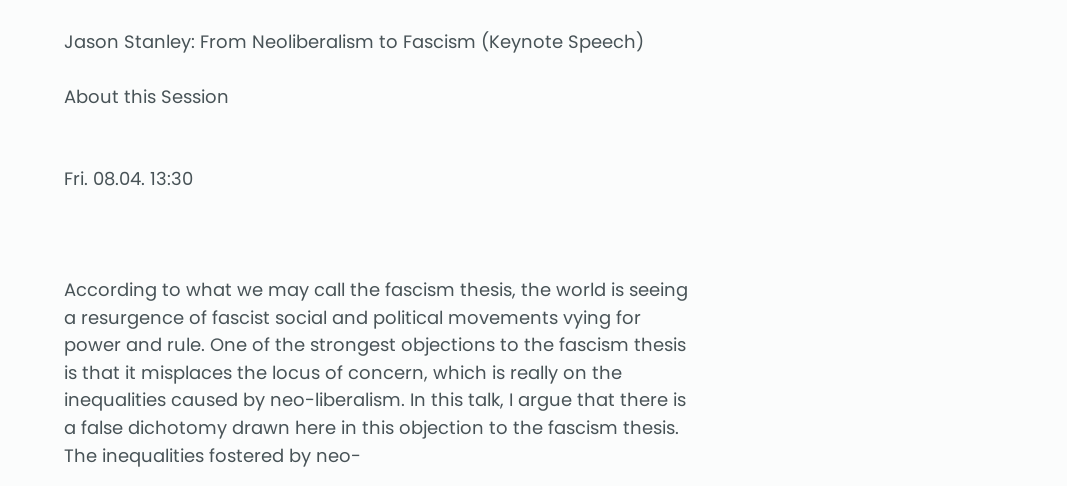Jason Stanley: From Neoliberalism to Fascism (Keynote Speech)

About this Session


Fri. 08.04. 13:30



According to what we may call the fascism thesis, the world is seeing a resurgence of fascist social and political movements vying for power and rule. One of the strongest objections to the fascism thesis is that it misplaces the locus of concern, which is really on the inequalities caused by neo-liberalism. In this talk, I argue that there is a false dichotomy drawn here in this objection to the fascism thesis. The inequalities fostered by neo-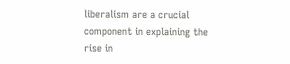liberalism are a crucial component in explaining the rise in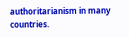authoritarianism in many countries.